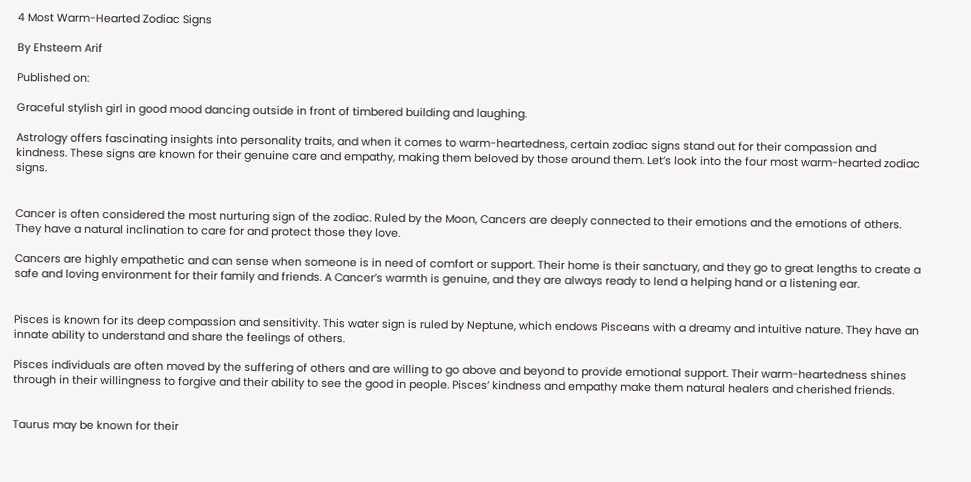4 Most Warm-Hearted Zodiac Signs

By Ehsteem Arif

Published on:

Graceful stylish girl in good mood dancing outside in front of timbered building and laughing.

Astrology offers fascinating insights into personality traits, and when it comes to warm-heartedness, certain zodiac signs stand out for their compassion and kindness. These signs are known for their genuine care and empathy, making them beloved by those around them. Let’s look into the four most warm-hearted zodiac signs.


Cancer is often considered the most nurturing sign of the zodiac. Ruled by the Moon, Cancers are deeply connected to their emotions and the emotions of others. They have a natural inclination to care for and protect those they love.

Cancers are highly empathetic and can sense when someone is in need of comfort or support. Their home is their sanctuary, and they go to great lengths to create a safe and loving environment for their family and friends. A Cancer’s warmth is genuine, and they are always ready to lend a helping hand or a listening ear.


Pisces is known for its deep compassion and sensitivity. This water sign is ruled by Neptune, which endows Pisceans with a dreamy and intuitive nature. They have an innate ability to understand and share the feelings of others.

Pisces individuals are often moved by the suffering of others and are willing to go above and beyond to provide emotional support. Their warm-heartedness shines through in their willingness to forgive and their ability to see the good in people. Pisces’ kindness and empathy make them natural healers and cherished friends.


Taurus may be known for their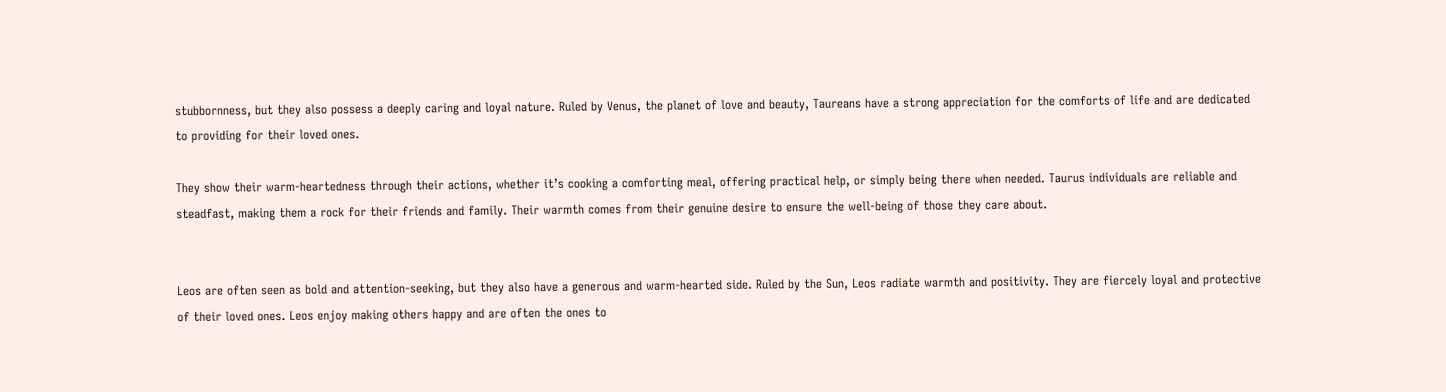stubbornness, but they also possess a deeply caring and loyal nature. Ruled by Venus, the planet of love and beauty, Taureans have a strong appreciation for the comforts of life and are dedicated to providing for their loved ones.

They show their warm-heartedness through their actions, whether it’s cooking a comforting meal, offering practical help, or simply being there when needed. Taurus individuals are reliable and steadfast, making them a rock for their friends and family. Their warmth comes from their genuine desire to ensure the well-being of those they care about.


Leos are often seen as bold and attention-seeking, but they also have a generous and warm-hearted side. Ruled by the Sun, Leos radiate warmth and positivity. They are fiercely loyal and protective of their loved ones. Leos enjoy making others happy and are often the ones to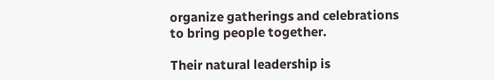organize gatherings and celebrations to bring people together.

Their natural leadership is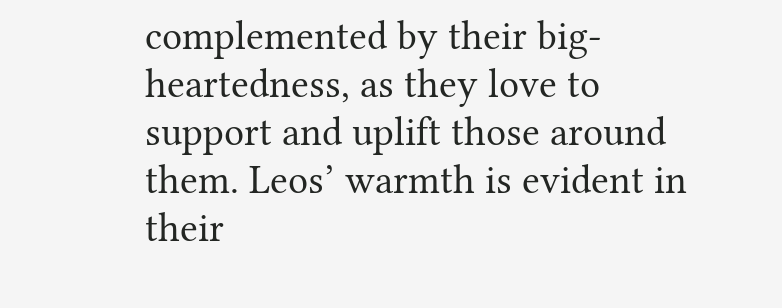complemented by their big-heartedness, as they love to support and uplift those around them. Leos’ warmth is evident in their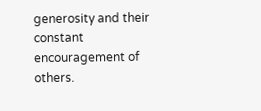generosity and their constant encouragement of others.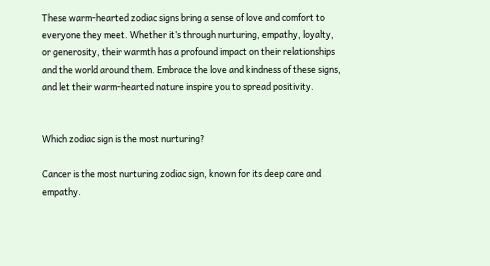These warm-hearted zodiac signs bring a sense of love and comfort to everyone they meet. Whether it’s through nurturing, empathy, loyalty, or generosity, their warmth has a profound impact on their relationships and the world around them. Embrace the love and kindness of these signs, and let their warm-hearted nature inspire you to spread positivity.


Which zodiac sign is the most nurturing?

Cancer is the most nurturing zodiac sign, known for its deep care and empathy.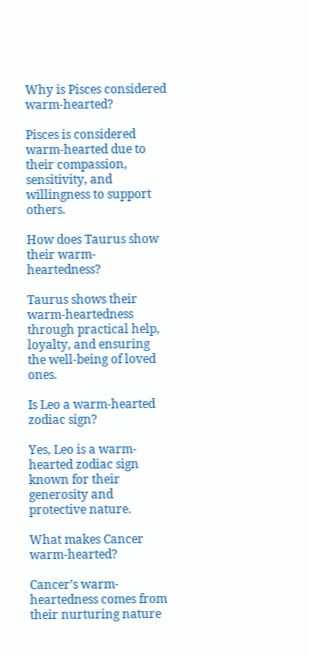Why is Pisces considered warm-hearted?

Pisces is considered warm-hearted due to their compassion, sensitivity, and willingness to support others.

How does Taurus show their warm-heartedness?

Taurus shows their warm-heartedness through practical help, loyalty, and ensuring the well-being of loved ones.

Is Leo a warm-hearted zodiac sign?

Yes, Leo is a warm-hearted zodiac sign known for their generosity and protective nature.

What makes Cancer warm-hearted?

Cancer’s warm-heartedness comes from their nurturing nature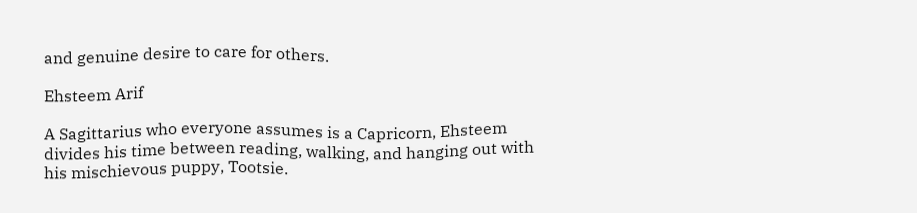and genuine desire to care for others.

Ehsteem Arif

A Sagittarius who everyone assumes is a Capricorn, Ehsteem divides his time between reading, walking, and hanging out with his mischievous puppy, Tootsie.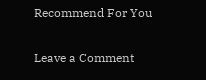Recommend For You

Leave a Comment